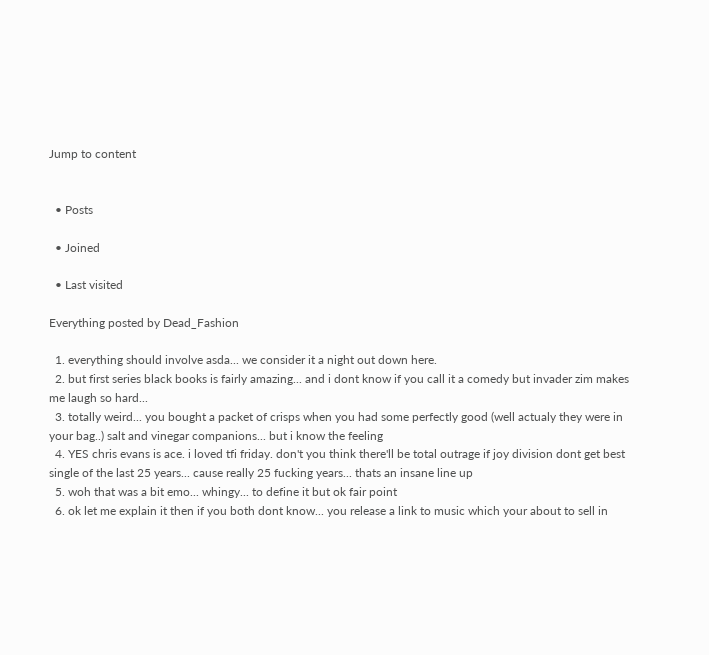Jump to content


  • Posts

  • Joined

  • Last visited

Everything posted by Dead_Fashion

  1. everything should involve asda... we consider it a night out down here.
  2. but first series black books is fairly amazing... and i dont know if you call it a comedy but invader zim makes me laugh so hard...
  3. totally weird... you bought a packet of crisps when you had some perfectly good (well actualy they were in your bag..) salt and vinegar companions... but i know the feeling
  4. YES chris evans is ace. i loved tfi friday. don't you think there'll be total outrage if joy division dont get best single of the last 25 years... cause really 25 fucking years... thats an insane line up
  5. woh that was a bit emo... whingy... to define it but ok fair point
  6. ok let me explain it then if you both dont know... you release a link to music which your about to sell in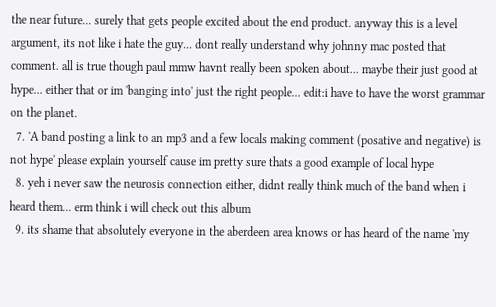the near future... surely that gets people excited about the end product. anyway this is a level argument, its not like i hate the guy... dont really understand why johnny mac posted that comment. all is true though paul mmw havnt really been spoken about... maybe their just good at hype... either that or im 'banging into' just the right people... edit:i have to have the worst grammar on the planet.
  7. 'A band posting a link to an mp3 and a few locals making comment (posative and negative) is not hype' please explain yourself cause im pretty sure thats a good example of local hype
  8. yeh i never saw the neurosis connection either, didnt really think much of the band when i heard them... erm think i will check out this album
  9. its shame that absolutely everyone in the aberdeen area knows or has heard of the name 'my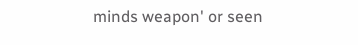minds weapon' or seen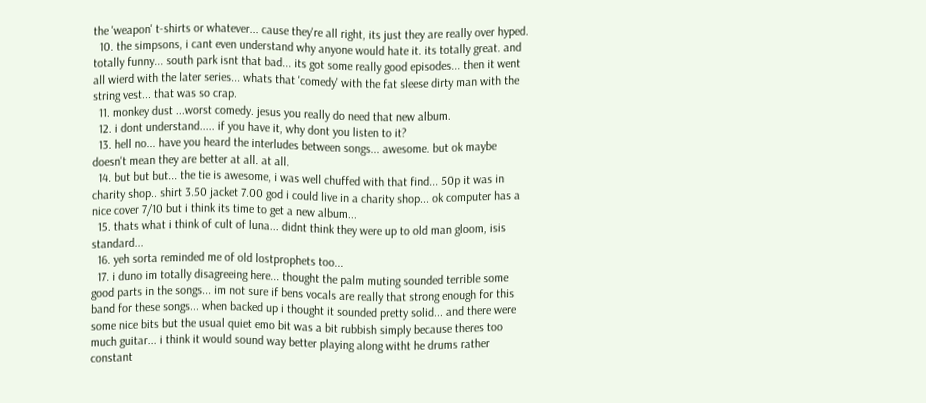the 'weapon' t-shirts or whatever... cause they're all right, its just they are really over hyped.
  10. the simpsons, i cant even understand why anyone would hate it. its totally great. and totally funny... south park isnt that bad... its got some really good episodes... then it went all wierd with the later series... whats that 'comedy' with the fat sleese dirty man with the string vest... that was so crap.
  11. monkey dust ...worst comedy. jesus you really do need that new album.
  12. i dont understand..... if you have it, why dont you listen to it?
  13. hell no... have you heard the interludes between songs... awesome. but ok maybe doesn't mean they are better at all. at all.
  14. but but but... the tie is awesome, i was well chuffed with that find... 50p it was in charity shop.. shirt 3.50 jacket 7.00 god i could live in a charity shop... ok computer has a nice cover 7/10 but i think its time to get a new album...
  15. thats what i think of cult of luna... didnt think they were up to old man gloom, isis standard...
  16. yeh sorta reminded me of old lostprophets too...
  17. i duno im totally disagreeing here... thought the palm muting sounded terrible some good parts in the songs... im not sure if bens vocals are really that strong enough for this band for these songs... when backed up i thought it sounded pretty solid... and there were some nice bits but the usual quiet emo bit was a bit rubbish simply because theres too much guitar... i think it would sound way better playing along witht he drums rather constant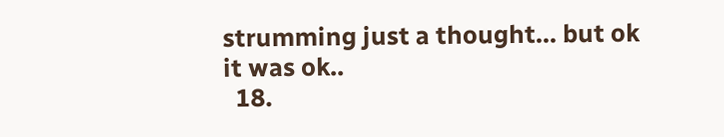strumming just a thought... but ok it was ok..
  18.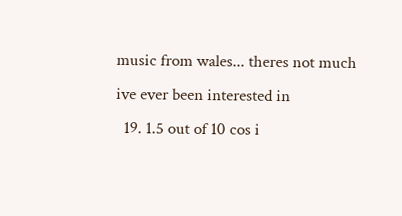music from wales... theres not much ive ever been interested in
  19. 1.5 out of 10 cos i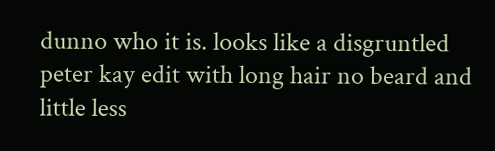dunno who it is. looks like a disgruntled peter kay edit with long hair no beard and little less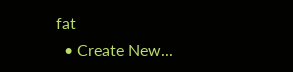fat
  • Create New...